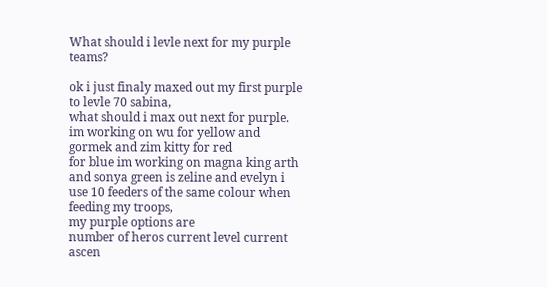What should i levle next for my purple teams?

ok i just finaly maxed out my first purple to levle 70 sabina,
what should i max out next for purple.
im working on wu for yellow and gormek and zim kitty for red
for blue im working on magna king arth and sonya green is zeline and evelyn i use 10 feeders of the same colour when feeding my troops,
my purple options are
number of heros current level current ascen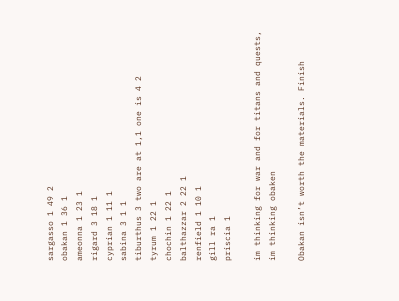sargasso 1 49 2
obakan 1 36 1
ameonna 1 23 1
rigard 3 18 1
cyprian 1 11 1
sabina 3 1 1
tiburthus 3 two are at 1,1 one is 4 2
tyrum 1 22 1
chochin 1 22 1
balthazzar 2 22 1
renfield 1 10 1
gill ra 1
priscia 1

im thinking for war and for titans and quests,
im thinking obaken

Obakan isn’t worth the materials. Finish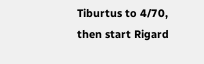Tiburtus to 4/70, then start Rigard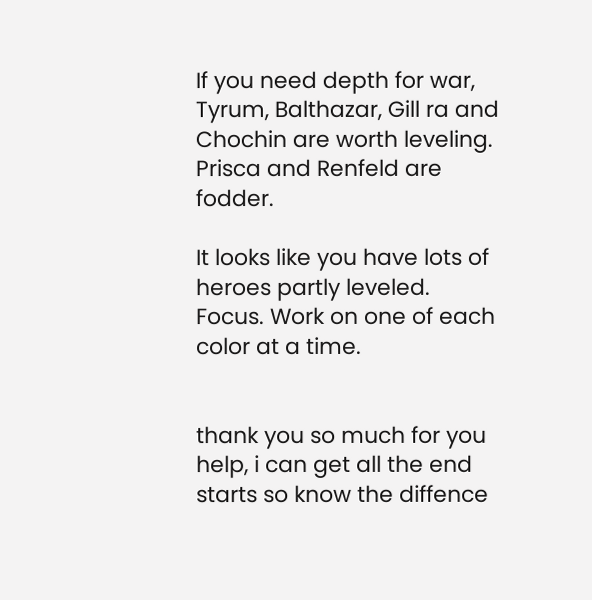If you need depth for war, Tyrum, Balthazar, Gill ra and Chochin are worth leveling. Prisca and Renfeld are fodder.

It looks like you have lots of heroes partly leveled. Focus. Work on one of each color at a time.


thank you so much for you help, i can get all the end starts so know the diffence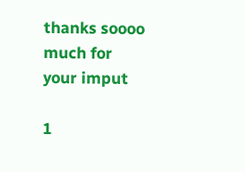thanks soooo much for your imput

1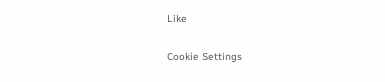Like

Cookie Settings